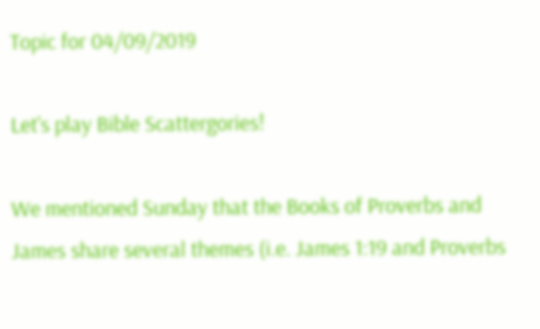Topic for 04/09/2019

Let's play Bible Scattergories!

We mentioned Sunday that the Books of Proverbs and James share several themes (i.e. James 1:19 and Proverbs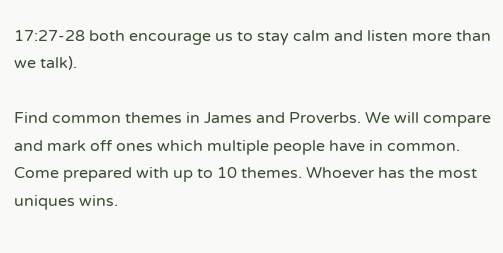17:27-28 both encourage us to stay calm and listen more than we talk).

Find common themes in James and Proverbs. We will compare and mark off ones which multiple people have in common. Come prepared with up to 10 themes. Whoever has the most uniques wins.